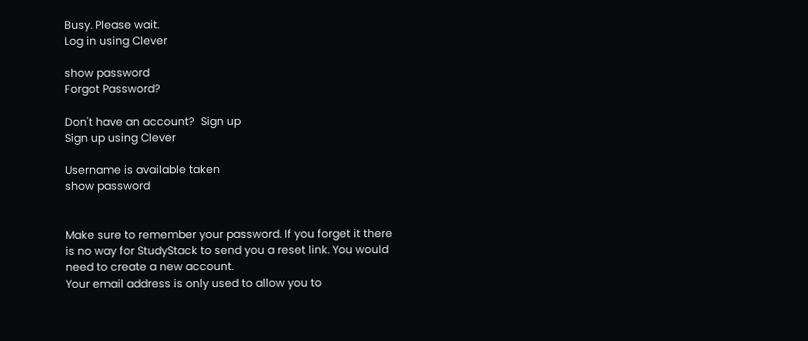Busy. Please wait.
Log in using Clever

show password
Forgot Password?

Don't have an account?  Sign up
Sign up using Clever

Username is available taken
show password


Make sure to remember your password. If you forget it there is no way for StudyStack to send you a reset link. You would need to create a new account.
Your email address is only used to allow you to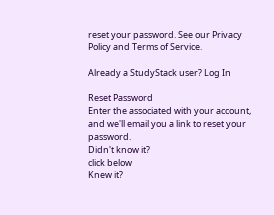reset your password. See our Privacy Policy and Terms of Service.

Already a StudyStack user? Log In

Reset Password
Enter the associated with your account, and we'll email you a link to reset your password.
Didn't know it?
click below
Knew it?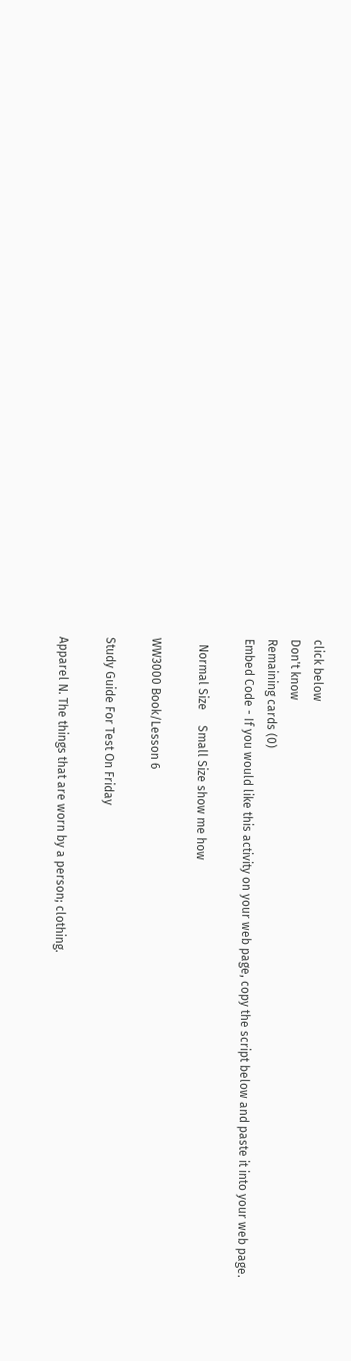click below
Don't know
Remaining cards (0)
Embed Code - If you would like this activity on your web page, copy the script below and paste it into your web page.

  Normal Size     Small Size show me how

WW3000 Book/Lesson 6

Study Guide For Test On Friday

Apparel N. The things that are worn by a person; clothing.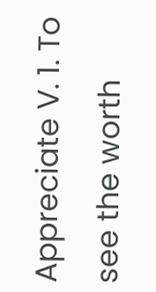Appreciate V. 1. To see the worth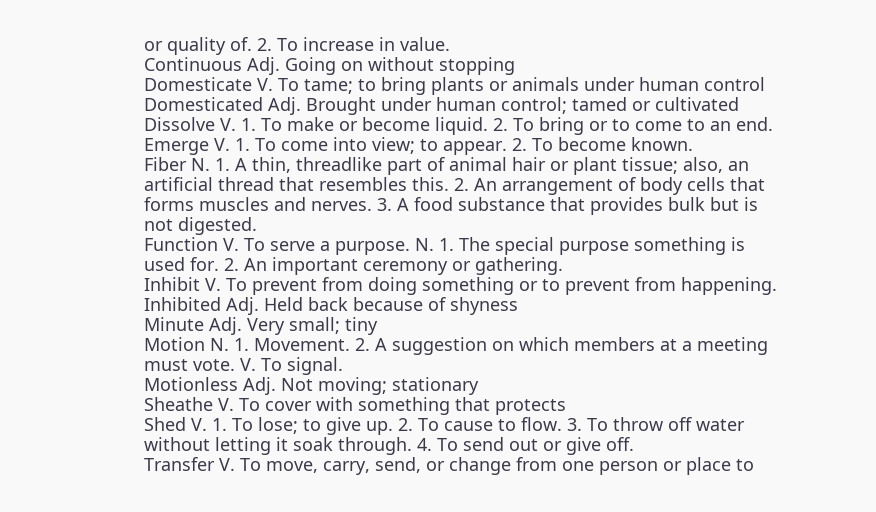or quality of. 2. To increase in value.
Continuous Adj. Going on without stopping
Domesticate V. To tame; to bring plants or animals under human control
Domesticated Adj. Brought under human control; tamed or cultivated
Dissolve V. 1. To make or become liquid. 2. To bring or to come to an end.
Emerge V. 1. To come into view; to appear. 2. To become known.
Fiber N. 1. A thin, threadlike part of animal hair or plant tissue; also, an artificial thread that resembles this. 2. An arrangement of body cells that forms muscles and nerves. 3. A food substance that provides bulk but is not digested.
Function V. To serve a purpose. N. 1. The special purpose something is used for. 2. An important ceremony or gathering.
Inhibit V. To prevent from doing something or to prevent from happening.
Inhibited Adj. Held back because of shyness
Minute Adj. Very small; tiny
Motion N. 1. Movement. 2. A suggestion on which members at a meeting must vote. V. To signal.
Motionless Adj. Not moving; stationary
Sheathe V. To cover with something that protects
Shed V. 1. To lose; to give up. 2. To cause to flow. 3. To throw off water without letting it soak through. 4. To send out or give off.
Transfer V. To move, carry, send, or change from one person or place to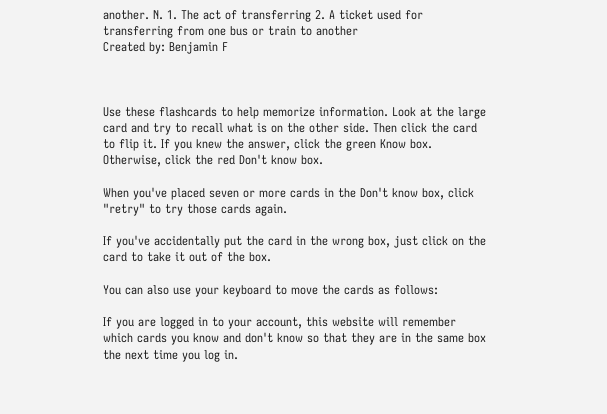another. N. 1. The act of transferring 2. A ticket used for transferring from one bus or train to another
Created by: Benjamin F



Use these flashcards to help memorize information. Look at the large card and try to recall what is on the other side. Then click the card to flip it. If you knew the answer, click the green Know box. Otherwise, click the red Don't know box.

When you've placed seven or more cards in the Don't know box, click "retry" to try those cards again.

If you've accidentally put the card in the wrong box, just click on the card to take it out of the box.

You can also use your keyboard to move the cards as follows:

If you are logged in to your account, this website will remember which cards you know and don't know so that they are in the same box the next time you log in.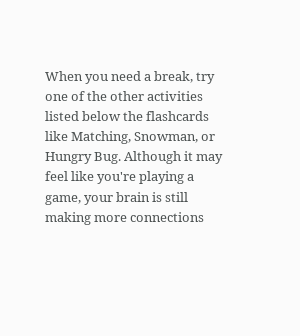When you need a break, try one of the other activities listed below the flashcards like Matching, Snowman, or Hungry Bug. Although it may feel like you're playing a game, your brain is still making more connections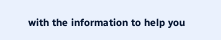with the information to help you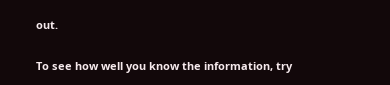out.

To see how well you know the information, try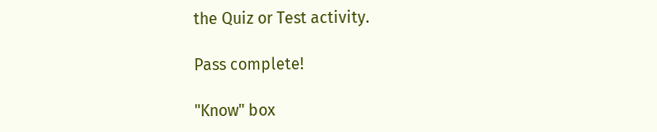the Quiz or Test activity.

Pass complete!

"Know" box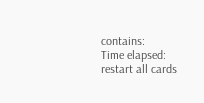contains:
Time elapsed:
restart all cards